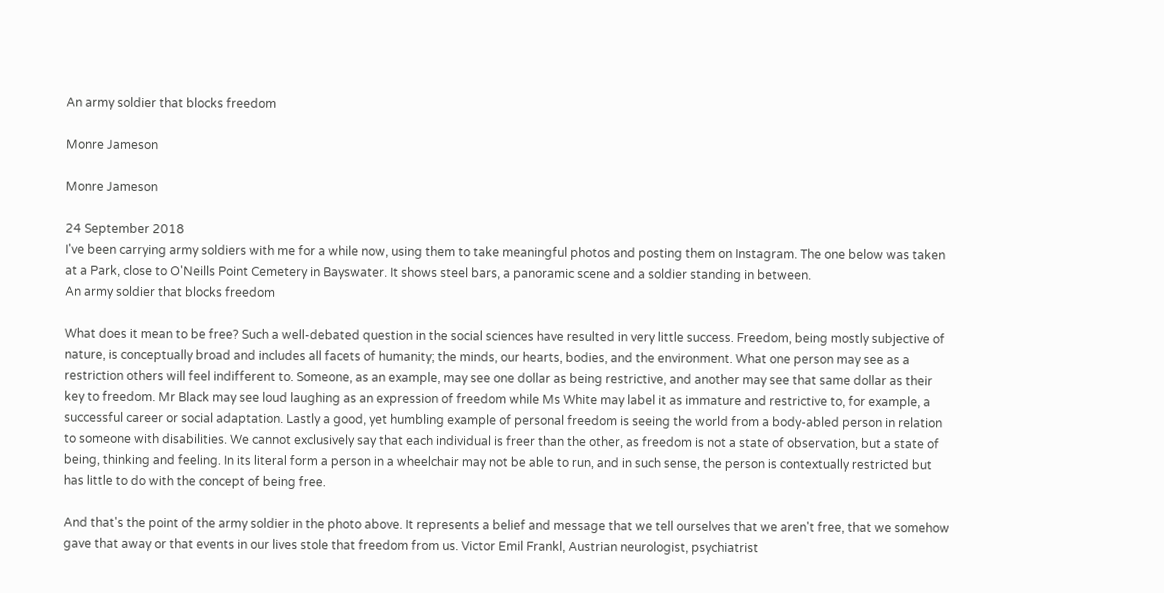An army soldier that blocks freedom

Monre Jameson

Monre Jameson

24 September 2018
I've been carrying army soldiers with me for a while now, using them to take meaningful photos and posting them on Instagram. The one below was taken at a Park, close to O'Neills Point Cemetery in Bayswater. It shows steel bars, a panoramic scene and a soldier standing in between.
An army soldier that blocks freedom

What does it mean to be free? Such a well-debated question in the social sciences have resulted in very little success. Freedom, being mostly subjective of nature, is conceptually broad and includes all facets of humanity; the minds, our hearts, bodies, and the environment. What one person may see as a restriction others will feel indifferent to. Someone, as an example, may see one dollar as being restrictive, and another may see that same dollar as their key to freedom. Mr Black may see loud laughing as an expression of freedom while Ms White may label it as immature and restrictive to, for example, a successful career or social adaptation. Lastly a good, yet humbling example of personal freedom is seeing the world from a body-abled person in relation to someone with disabilities. We cannot exclusively say that each individual is freer than the other, as freedom is not a state of observation, but a state of being, thinking and feeling. In its literal form a person in a wheelchair may not be able to run, and in such sense, the person is contextually restricted but has little to do with the concept of being free.

And that's the point of the army soldier in the photo above. It represents a belief and message that we tell ourselves that we aren't free, that we somehow gave that away or that events in our lives stole that freedom from us. Victor Emil Frankl, Austrian neurologist, psychiatrist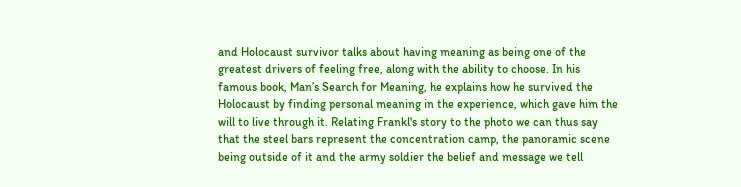and Holocaust survivor talks about having meaning as being one of the greatest drivers of feeling free, along with the ability to choose. In his famous book, Man’s Search for Meaning, he explains how he survived the Holocaust by finding personal meaning in the experience, which gave him the will to live through it. Relating Frankl's story to the photo we can thus say that the steel bars represent the concentration camp, the panoramic scene being outside of it and the army soldier the belief and message we tell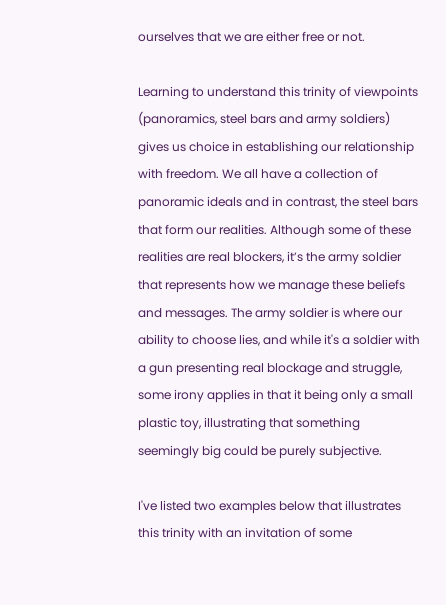ourselves that we are either free or not.

Learning to understand this trinity of viewpoints (panoramics, steel bars and army soldiers) gives us choice in establishing our relationship with freedom. We all have a collection of panoramic ideals and in contrast, the steel bars that form our realities. Although some of these realities are real blockers, it’s the army soldier that represents how we manage these beliefs and messages. The army soldier is where our ability to choose lies, and while it's a soldier with a gun presenting real blockage and struggle, some irony applies in that it being only a small plastic toy, illustrating that something seemingly big could be purely subjective.

I've listed two examples below that illustrates this trinity with an invitation of some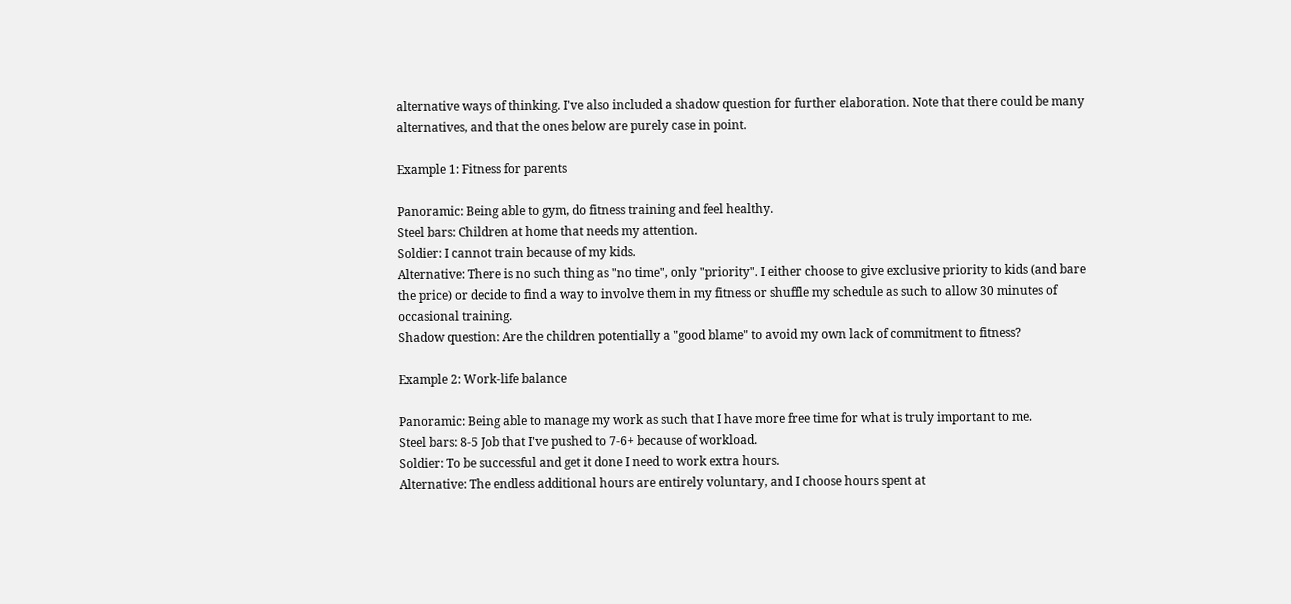alternative ways of thinking. I've also included a shadow question for further elaboration. Note that there could be many alternatives, and that the ones below are purely case in point.

Example 1: Fitness for parents

Panoramic: Being able to gym, do fitness training and feel healthy.
Steel bars: Children at home that needs my attention.
Soldier: I cannot train because of my kids.
Alternative: There is no such thing as "no time", only "priority". I either choose to give exclusive priority to kids (and bare the price) or decide to find a way to involve them in my fitness or shuffle my schedule as such to allow 30 minutes of occasional training.
Shadow question: Are the children potentially a "good blame" to avoid my own lack of commitment to fitness?

Example 2: Work-life balance

Panoramic: Being able to manage my work as such that I have more free time for what is truly important to me.
Steel bars: 8-5 Job that I've pushed to 7-6+ because of workload.
Soldier: To be successful and get it done I need to work extra hours.
Alternative: The endless additional hours are entirely voluntary, and I choose hours spent at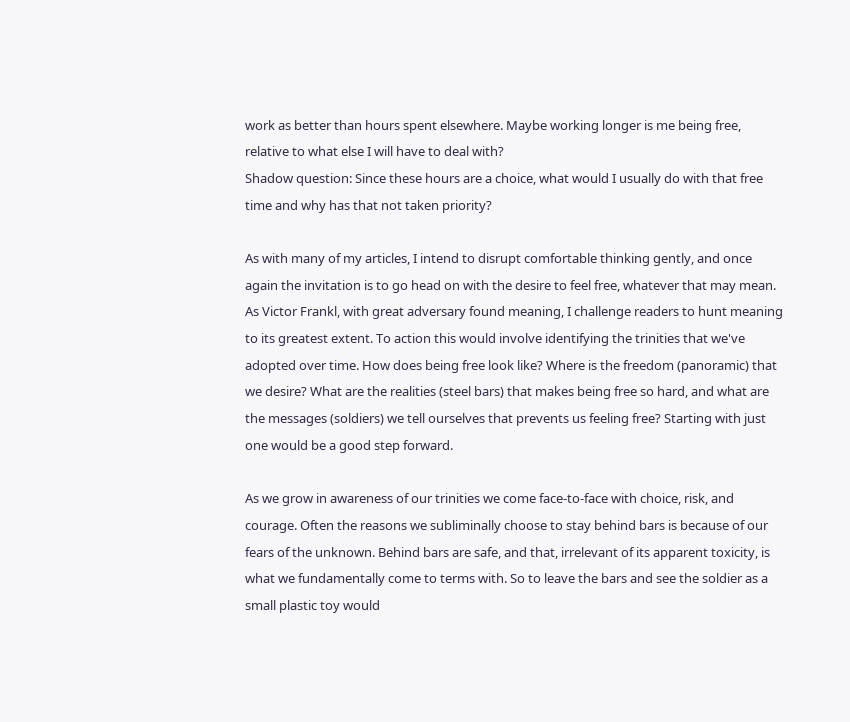work as better than hours spent elsewhere. Maybe working longer is me being free, relative to what else I will have to deal with?
Shadow question: Since these hours are a choice, what would I usually do with that free time and why has that not taken priority?

As with many of my articles, I intend to disrupt comfortable thinking gently, and once again the invitation is to go head on with the desire to feel free, whatever that may mean. As Victor Frankl, with great adversary found meaning, I challenge readers to hunt meaning to its greatest extent. To action this would involve identifying the trinities that we've adopted over time. How does being free look like? Where is the freedom (panoramic) that we desire? What are the realities (steel bars) that makes being free so hard, and what are the messages (soldiers) we tell ourselves that prevents us feeling free? Starting with just one would be a good step forward.

As we grow in awareness of our trinities we come face-to-face with choice, risk, and courage. Often the reasons we subliminally choose to stay behind bars is because of our fears of the unknown. Behind bars are safe, and that, irrelevant of its apparent toxicity, is what we fundamentally come to terms with. So to leave the bars and see the soldier as a small plastic toy would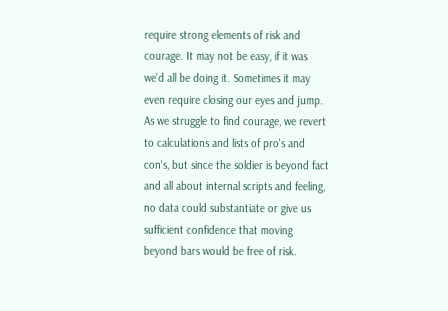require strong elements of risk and courage. It may not be easy, if it was we'd all be doing it. Sometimes it may even require closing our eyes and jump. As we struggle to find courage, we revert to calculations and lists of pro's and con's, but since the soldier is beyond fact and all about internal scripts and feeling, no data could substantiate or give us sufficient confidence that moving beyond bars would be free of risk.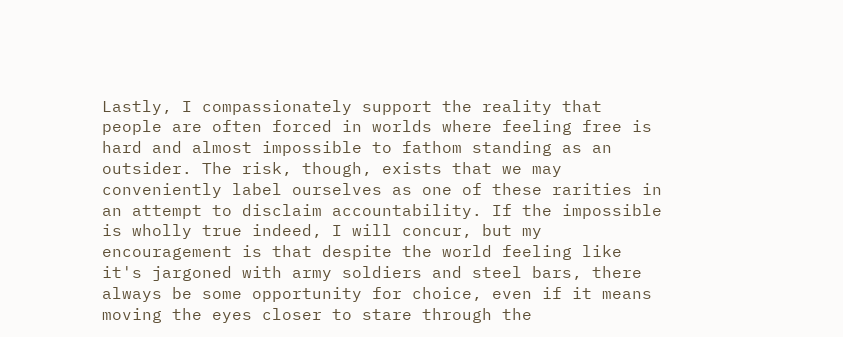Lastly, I compassionately support the reality that people are often forced in worlds where feeling free is hard and almost impossible to fathom standing as an outsider. The risk, though, exists that we may conveniently label ourselves as one of these rarities in an attempt to disclaim accountability. If the impossible is wholly true indeed, I will concur, but my encouragement is that despite the world feeling like it's jargoned with army soldiers and steel bars, there always be some opportunity for choice, even if it means moving the eyes closer to stare through the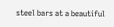steel bars at a beautiful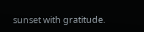sunset with gratitude.